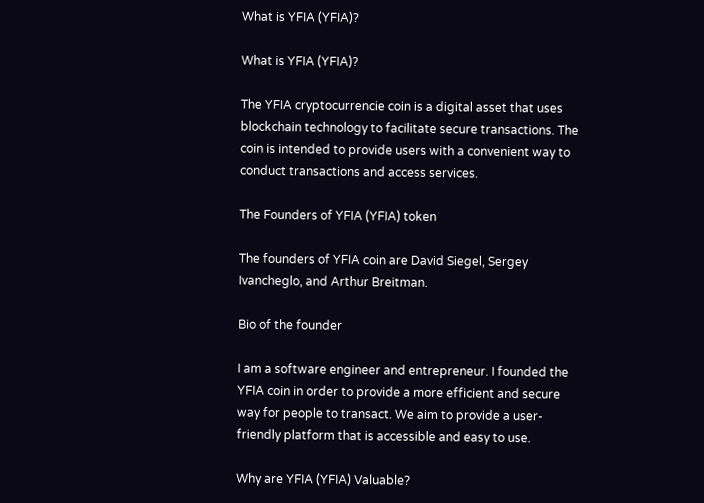What is YFIA (YFIA)?

What is YFIA (YFIA)?

The YFIA cryptocurrencie coin is a digital asset that uses blockchain technology to facilitate secure transactions. The coin is intended to provide users with a convenient way to conduct transactions and access services.

The Founders of YFIA (YFIA) token

The founders of YFIA coin are David Siegel, Sergey Ivancheglo, and Arthur Breitman.

Bio of the founder

I am a software engineer and entrepreneur. I founded the YFIA coin in order to provide a more efficient and secure way for people to transact. We aim to provide a user-friendly platform that is accessible and easy to use.

Why are YFIA (YFIA) Valuable?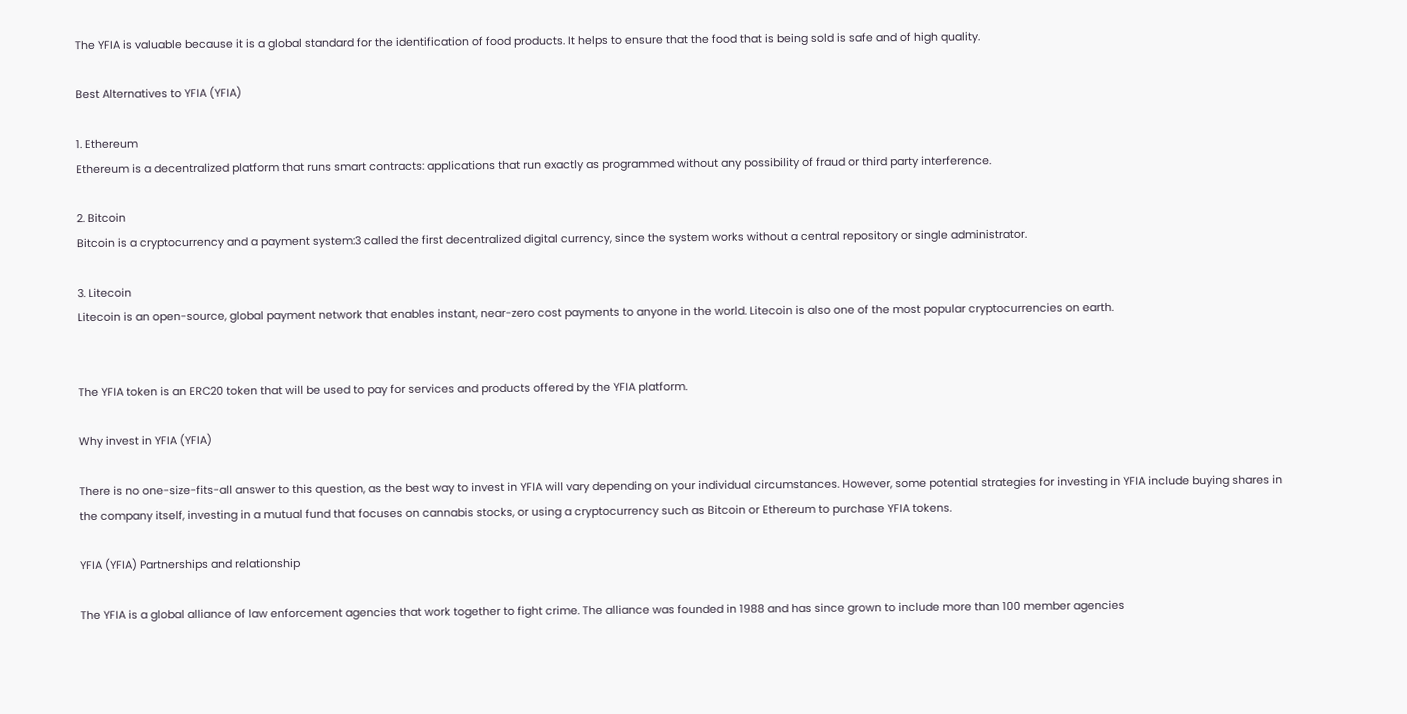The YFIA is valuable because it is a global standard for the identification of food products. It helps to ensure that the food that is being sold is safe and of high quality.

Best Alternatives to YFIA (YFIA)

1. Ethereum
Ethereum is a decentralized platform that runs smart contracts: applications that run exactly as programmed without any possibility of fraud or third party interference.

2. Bitcoin
Bitcoin is a cryptocurrency and a payment system:3 called the first decentralized digital currency, since the system works without a central repository or single administrator.

3. Litecoin
Litecoin is an open-source, global payment network that enables instant, near-zero cost payments to anyone in the world. Litecoin is also one of the most popular cryptocurrencies on earth.


The YFIA token is an ERC20 token that will be used to pay for services and products offered by the YFIA platform.

Why invest in YFIA (YFIA)

There is no one-size-fits-all answer to this question, as the best way to invest in YFIA will vary depending on your individual circumstances. However, some potential strategies for investing in YFIA include buying shares in the company itself, investing in a mutual fund that focuses on cannabis stocks, or using a cryptocurrency such as Bitcoin or Ethereum to purchase YFIA tokens.

YFIA (YFIA) Partnerships and relationship

The YFIA is a global alliance of law enforcement agencies that work together to fight crime. The alliance was founded in 1988 and has since grown to include more than 100 member agencies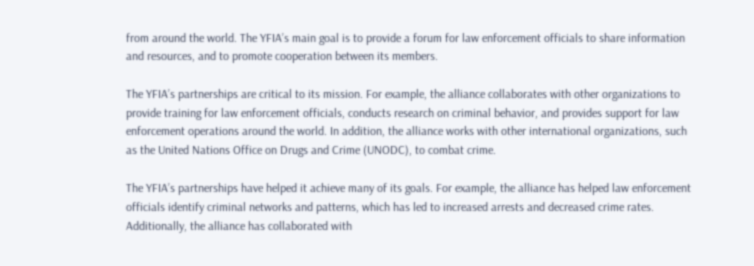from around the world. The YFIA’s main goal is to provide a forum for law enforcement officials to share information and resources, and to promote cooperation between its members.

The YFIA’s partnerships are critical to its mission. For example, the alliance collaborates with other organizations to provide training for law enforcement officials, conducts research on criminal behavior, and provides support for law enforcement operations around the world. In addition, the alliance works with other international organizations, such as the United Nations Office on Drugs and Crime (UNODC), to combat crime.

The YFIA’s partnerships have helped it achieve many of its goals. For example, the alliance has helped law enforcement officials identify criminal networks and patterns, which has led to increased arrests and decreased crime rates. Additionally, the alliance has collaborated with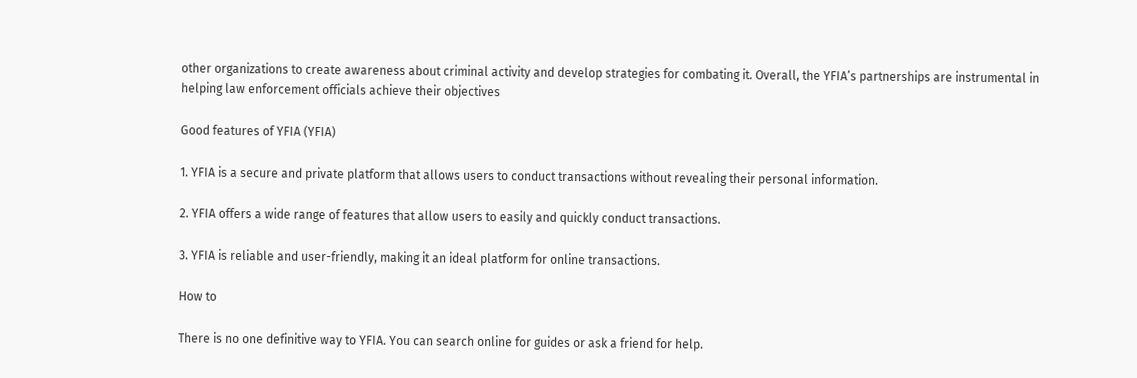other organizations to create awareness about criminal activity and develop strategies for combating it. Overall, the YFIA’s partnerships are instrumental in helping law enforcement officials achieve their objectives

Good features of YFIA (YFIA)

1. YFIA is a secure and private platform that allows users to conduct transactions without revealing their personal information.

2. YFIA offers a wide range of features that allow users to easily and quickly conduct transactions.

3. YFIA is reliable and user-friendly, making it an ideal platform for online transactions.

How to

There is no one definitive way to YFIA. You can search online for guides or ask a friend for help.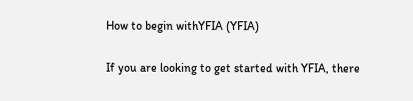How to begin withYFIA (YFIA)

If you are looking to get started with YFIA, there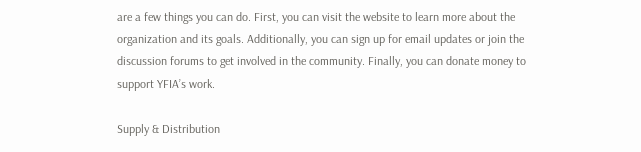are a few things you can do. First, you can visit the website to learn more about the organization and its goals. Additionally, you can sign up for email updates or join the discussion forums to get involved in the community. Finally, you can donate money to support YFIA’s work.

Supply & Distribution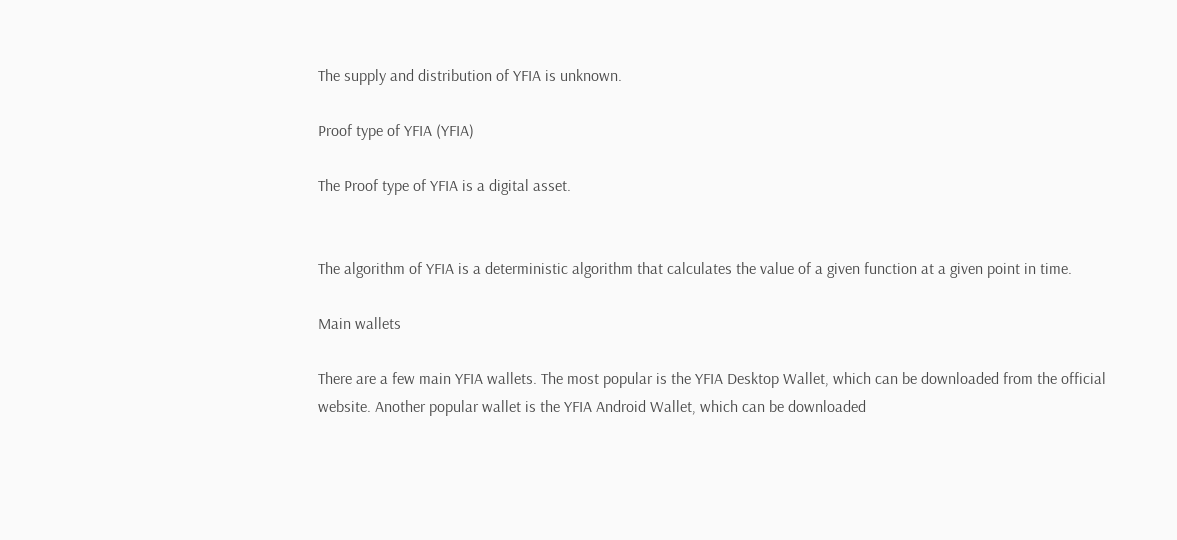The supply and distribution of YFIA is unknown.

Proof type of YFIA (YFIA)

The Proof type of YFIA is a digital asset.


The algorithm of YFIA is a deterministic algorithm that calculates the value of a given function at a given point in time.

Main wallets

There are a few main YFIA wallets. The most popular is the YFIA Desktop Wallet, which can be downloaded from the official website. Another popular wallet is the YFIA Android Wallet, which can be downloaded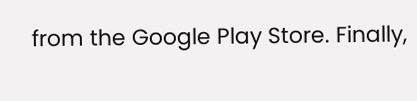from the Google Play Store. Finally,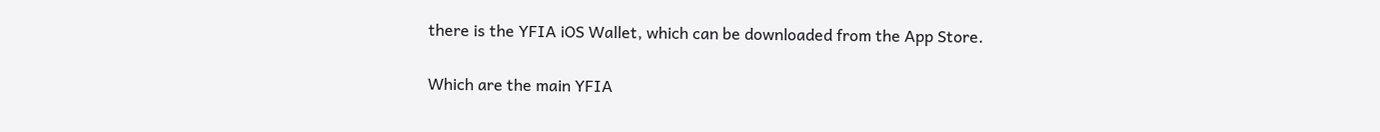there is the YFIA iOS Wallet, which can be downloaded from the App Store.

Which are the main YFIA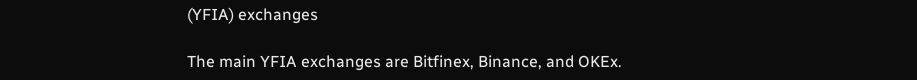(YFIA) exchanges

The main YFIA exchanges are Bitfinex, Binance, and OKEx.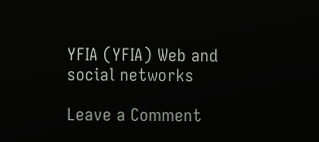YFIA (YFIA) Web and social networks

Leave a Comment